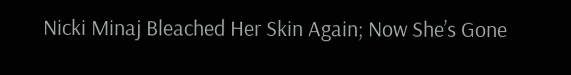Nicki Minaj Bleached Her Skin Again; Now She’s Gone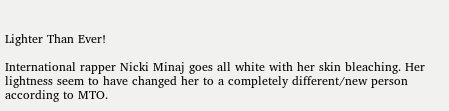Lighter Than Ever!

International rapper Nicki Minaj goes all white with her skin bleaching. Her lightness seem to have changed her to a completely different/new person according to MTO.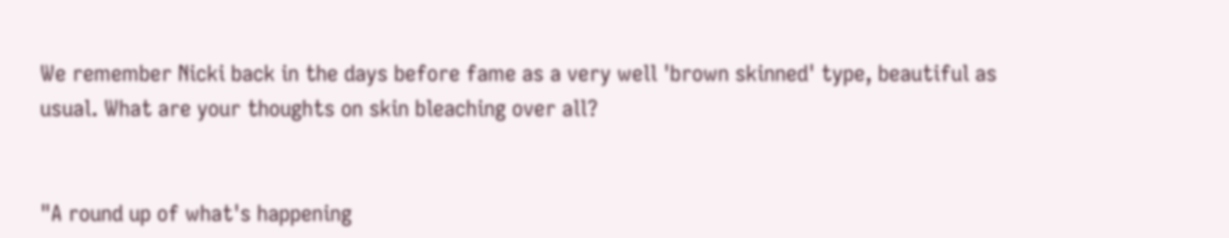We remember Nicki back in the days before fame as a very well 'brown skinned' type, beautiful as usual. What are your thoughts on skin bleaching over all?


"A round up of what's happening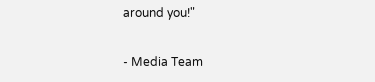around you!"

- Media Team